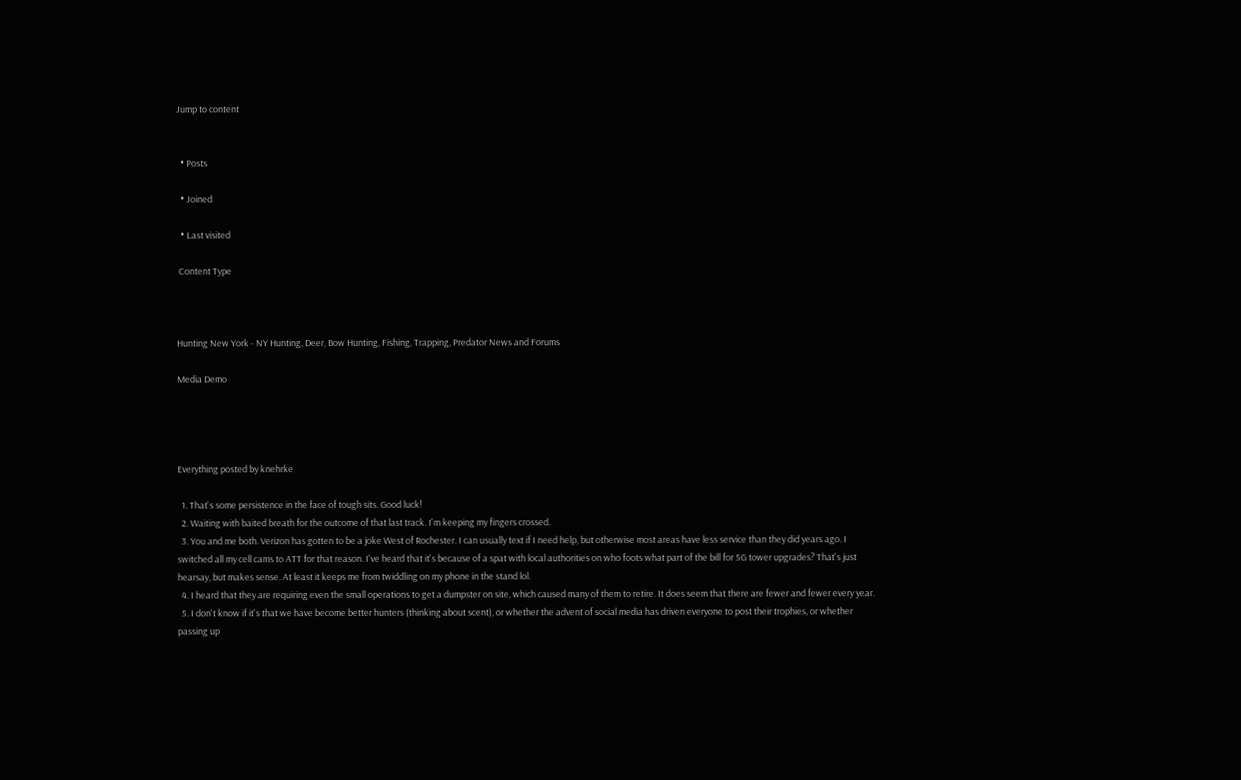Jump to content


  • Posts

  • Joined

  • Last visited

 Content Type



Hunting New York - NY Hunting, Deer, Bow Hunting, Fishing, Trapping, Predator News and Forums

Media Demo




Everything posted by knehrke

  1. That's some persistence in the face of tough sits. Good luck!
  2. Waiting with baited breath for the outcome of that last track. I'm keeping my fingers crossed.
  3. You and me both. Verizon has gotten to be a joke West of Rochester. I can usually text if I need help, but otherwise most areas have less service than they did years ago. I switched all my cell cams to ATT for that reason. I've heard that it's because of a spat with local authorities on who foots what part of the bill for 5G tower upgrades? That's just hearsay, but makes sense. At least it keeps me from twiddling on my phone in the stand lol.
  4. I heard that they are requiring even the small operations to get a dumpster on site, which caused many of them to retire. It does seem that there are fewer and fewer every year.
  5. I don't know if it's that we have become better hunters (thinking about scent), or whether the advent of social media has driven everyone to post their trophies, or whether passing up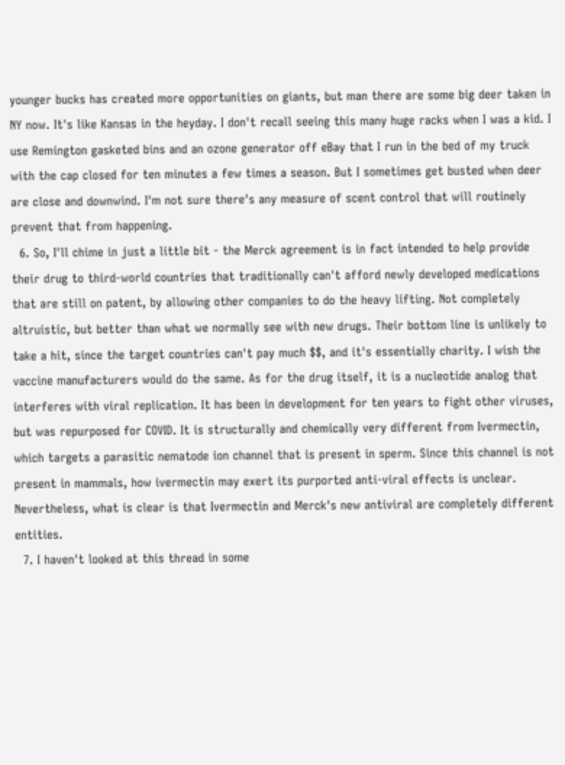younger bucks has created more opportunities on giants, but man there are some big deer taken in NY now. It's like Kansas in the heyday. I don't recall seeing this many huge racks when I was a kid. I use Remington gasketed bins and an ozone generator off eBay that I run in the bed of my truck with the cap closed for ten minutes a few times a season. But I sometimes get busted when deer are close and downwind. I'm not sure there's any measure of scent control that will routinely prevent that from happening.
  6. So, I'll chime in just a little bit - the Merck agreement is in fact intended to help provide their drug to third-world countries that traditionally can't afford newly developed medications that are still on patent, by allowing other companies to do the heavy lifting. Not completely altruistic, but better than what we normally see with new drugs. Their bottom line is unlikely to take a hit, since the target countries can't pay much $$, and it's essentially charity. I wish the vaccine manufacturers would do the same. As for the drug itself, it is a nucleotide analog that interferes with viral replication. It has been in development for ten years to fight other viruses, but was repurposed for COVID. It is structurally and chemically very different from Ivermectin, which targets a parasitic nematode ion channel that is present in sperm. Since this channel is not present in mammals, how ivermectin may exert its purported anti-viral effects is unclear. Nevertheless, what is clear is that Ivermectin and Merck's new antiviral are completely different entities.
  7. I haven't looked at this thread in some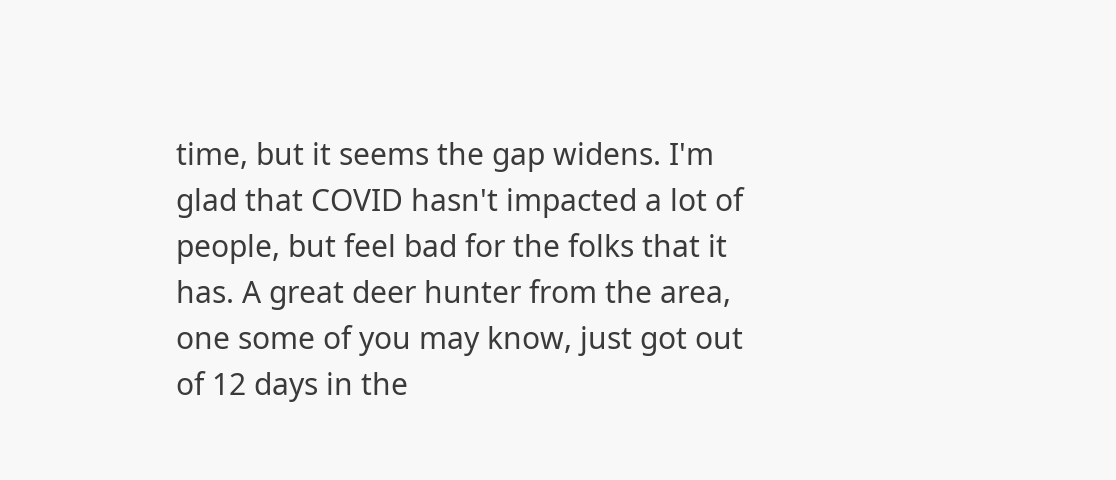time, but it seems the gap widens. I'm glad that COVID hasn't impacted a lot of people, but feel bad for the folks that it has. A great deer hunter from the area, one some of you may know, just got out of 12 days in the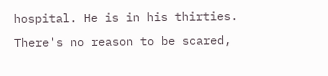hospital. He is in his thirties. There's no reason to be scared,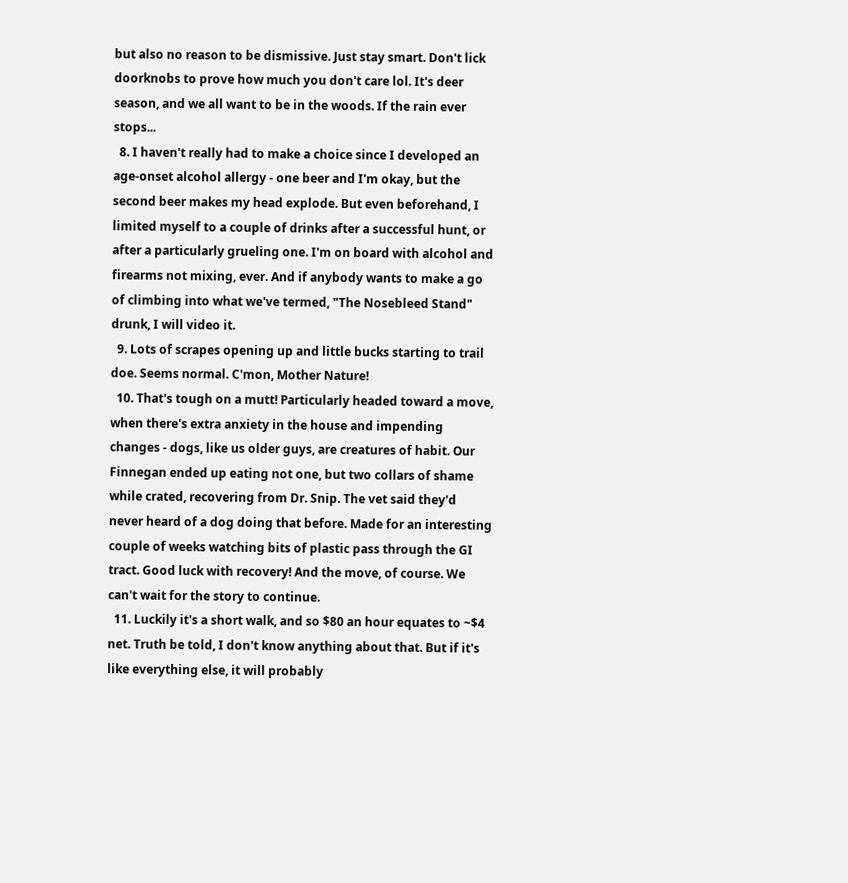but also no reason to be dismissive. Just stay smart. Don't lick doorknobs to prove how much you don't care lol. It's deer season, and we all want to be in the woods. If the rain ever stops...
  8. I haven't really had to make a choice since I developed an age-onset alcohol allergy - one beer and I'm okay, but the second beer makes my head explode. But even beforehand, I limited myself to a couple of drinks after a successful hunt, or after a particularly grueling one. I'm on board with alcohol and firearms not mixing, ever. And if anybody wants to make a go of climbing into what we've termed, "The Nosebleed Stand" drunk, I will video it.
  9. Lots of scrapes opening up and little bucks starting to trail doe. Seems normal. C'mon, Mother Nature!
  10. That's tough on a mutt! Particularly headed toward a move, when there's extra anxiety in the house and impending changes - dogs, like us older guys, are creatures of habit. Our Finnegan ended up eating not one, but two collars of shame while crated, recovering from Dr. Snip. The vet said they'd never heard of a dog doing that before. Made for an interesting couple of weeks watching bits of plastic pass through the GI tract. Good luck with recovery! And the move, of course. We can't wait for the story to continue.
  11. Luckily it's a short walk, and so $80 an hour equates to ~$4 net. Truth be told, I don't know anything about that. But if it's like everything else, it will probably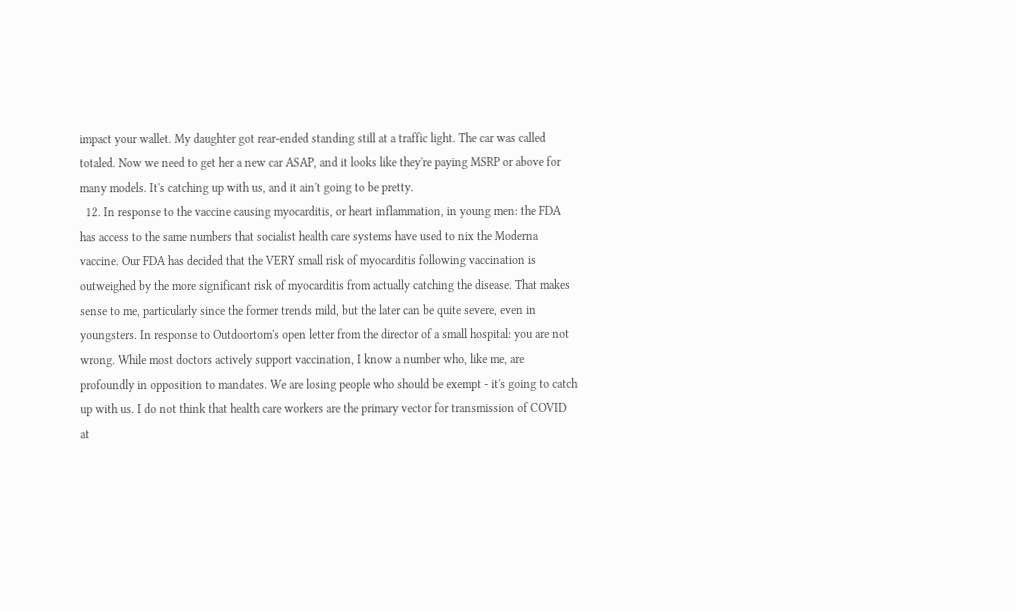impact your wallet. My daughter got rear-ended standing still at a traffic light. The car was called totaled. Now we need to get her a new car ASAP, and it looks like they're paying MSRP or above for many models. It's catching up with us, and it ain't going to be pretty.
  12. In response to the vaccine causing myocarditis, or heart inflammation, in young men: the FDA has access to the same numbers that socialist health care systems have used to nix the Moderna vaccine. Our FDA has decided that the VERY small risk of myocarditis following vaccination is outweighed by the more significant risk of myocarditis from actually catching the disease. That makes sense to me, particularly since the former trends mild, but the later can be quite severe, even in youngsters. In response to Outdoortom's open letter from the director of a small hospital: you are not wrong. While most doctors actively support vaccination, I know a number who, like me, are profoundly in opposition to mandates. We are losing people who should be exempt - it's going to catch up with us. I do not think that health care workers are the primary vector for transmission of COVID at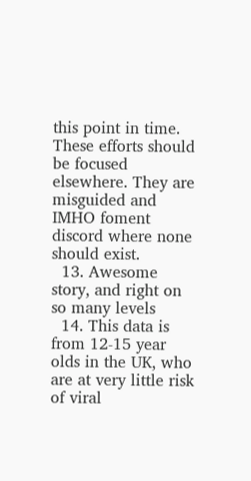this point in time. These efforts should be focused elsewhere. They are misguided and IMHO foment discord where none should exist.
  13. Awesome story, and right on so many levels
  14. This data is from 12-15 year olds in the UK, who are at very little risk of viral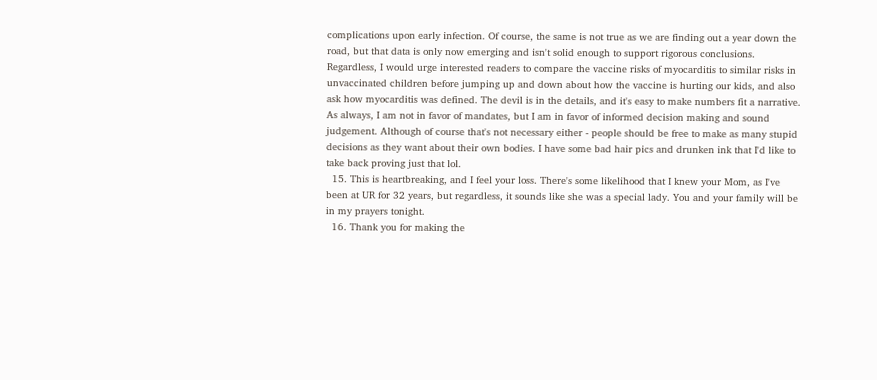complications upon early infection. Of course, the same is not true as we are finding out a year down the road, but that data is only now emerging and isn't solid enough to support rigorous conclusions. Regardless, I would urge interested readers to compare the vaccine risks of myocarditis to similar risks in unvaccinated children before jumping up and down about how the vaccine is hurting our kids, and also ask how myocarditis was defined. The devil is in the details, and it's easy to make numbers fit a narrative. As always, I am not in favor of mandates, but I am in favor of informed decision making and sound judgement. Although of course that's not necessary either - people should be free to make as many stupid decisions as they want about their own bodies. I have some bad hair pics and drunken ink that I'd like to take back proving just that lol.
  15. This is heartbreaking, and I feel your loss. There's some likelihood that I knew your Mom, as I've been at UR for 32 years, but regardless, it sounds like she was a special lady. You and your family will be in my prayers tonight.
  16. Thank you for making the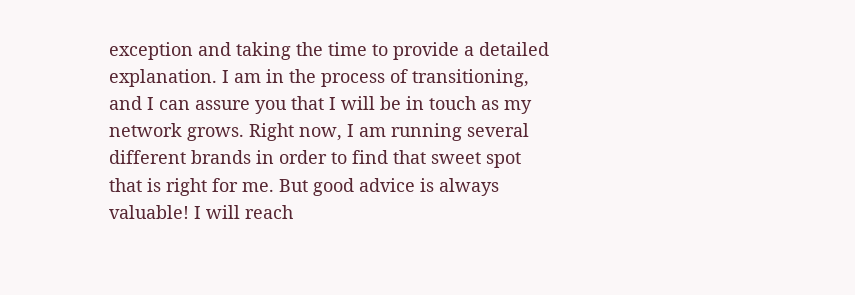exception and taking the time to provide a detailed explanation. I am in the process of transitioning, and I can assure you that I will be in touch as my network grows. Right now, I am running several different brands in order to find that sweet spot that is right for me. But good advice is always valuable! I will reach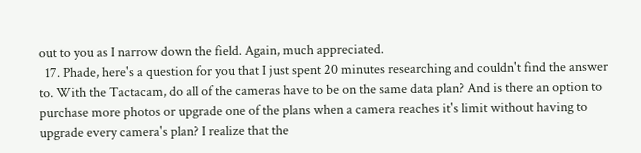out to you as I narrow down the field. Again, much appreciated.
  17. Phade, here's a question for you that I just spent 20 minutes researching and couldn't find the answer to. With the Tactacam, do all of the cameras have to be on the same data plan? And is there an option to purchase more photos or upgrade one of the plans when a camera reaches it's limit without having to upgrade every camera's plan? I realize that the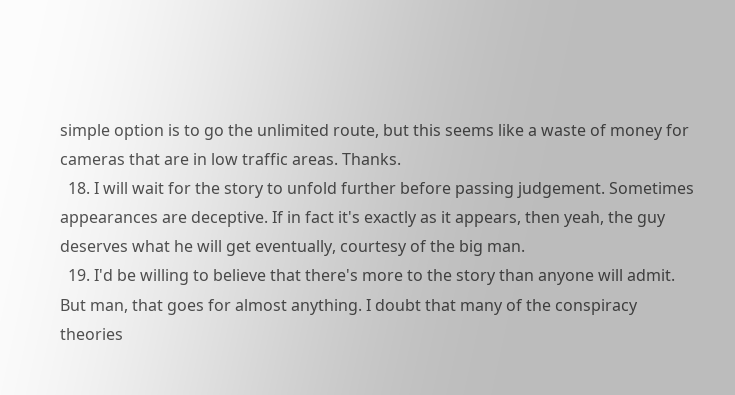simple option is to go the unlimited route, but this seems like a waste of money for cameras that are in low traffic areas. Thanks.
  18. I will wait for the story to unfold further before passing judgement. Sometimes appearances are deceptive. If in fact it's exactly as it appears, then yeah, the guy deserves what he will get eventually, courtesy of the big man.
  19. I'd be willing to believe that there's more to the story than anyone will admit. But man, that goes for almost anything. I doubt that many of the conspiracy theories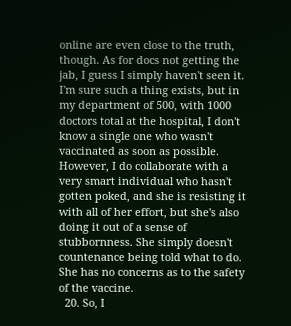online are even close to the truth, though. As for docs not getting the jab, I guess I simply haven't seen it. I'm sure such a thing exists, but in my department of 500, with 1000 doctors total at the hospital, I don't know a single one who wasn't vaccinated as soon as possible. However, I do collaborate with a very smart individual who hasn't gotten poked, and she is resisting it with all of her effort, but she's also doing it out of a sense of stubbornness. She simply doesn't countenance being told what to do. She has no concerns as to the safety of the vaccine.
  20. So, I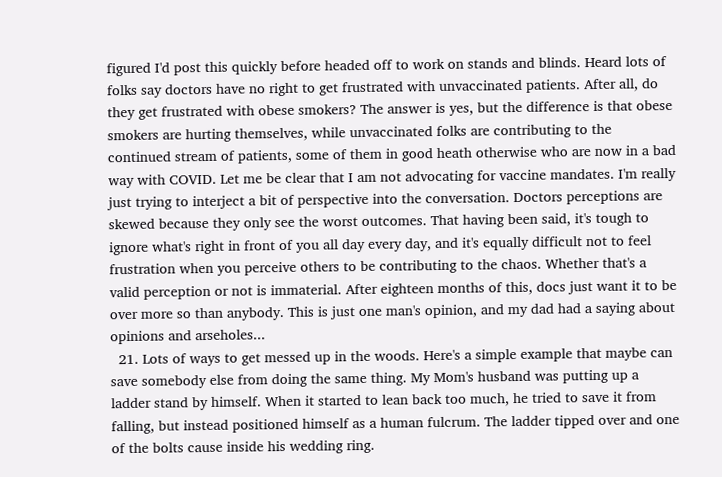figured I'd post this quickly before headed off to work on stands and blinds. Heard lots of folks say doctors have no right to get frustrated with unvaccinated patients. After all, do they get frustrated with obese smokers? The answer is yes, but the difference is that obese smokers are hurting themselves, while unvaccinated folks are contributing to the continued stream of patients, some of them in good heath otherwise who are now in a bad way with COVID. Let me be clear that I am not advocating for vaccine mandates. I'm really just trying to interject a bit of perspective into the conversation. Doctors perceptions are skewed because they only see the worst outcomes. That having been said, it's tough to ignore what's right in front of you all day every day, and it's equally difficult not to feel frustration when you perceive others to be contributing to the chaos. Whether that's a valid perception or not is immaterial. After eighteen months of this, docs just want it to be over more so than anybody. This is just one man's opinion, and my dad had a saying about opinions and arseholes...
  21. Lots of ways to get messed up in the woods. Here's a simple example that maybe can save somebody else from doing the same thing. My Mom's husband was putting up a ladder stand by himself. When it started to lean back too much, he tried to save it from falling, but instead positioned himself as a human fulcrum. The ladder tipped over and one of the bolts cause inside his wedding ring.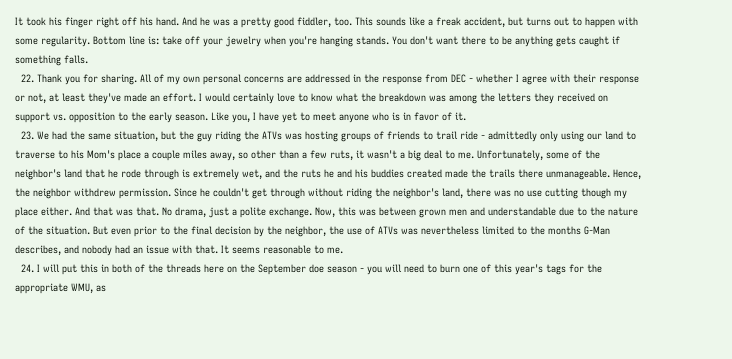It took his finger right off his hand. And he was a pretty good fiddler, too. This sounds like a freak accident, but turns out to happen with some regularity. Bottom line is: take off your jewelry when you're hanging stands. You don't want there to be anything gets caught if something falls.
  22. Thank you for sharing. All of my own personal concerns are addressed in the response from DEC - whether I agree with their response or not, at least they've made an effort. I would certainly love to know what the breakdown was among the letters they received on support vs. opposition to the early season. Like you, I have yet to meet anyone who is in favor of it.
  23. We had the same situation, but the guy riding the ATVs was hosting groups of friends to trail ride - admittedly only using our land to traverse to his Mom's place a couple miles away, so other than a few ruts, it wasn't a big deal to me. Unfortunately, some of the neighbor's land that he rode through is extremely wet, and the ruts he and his buddies created made the trails there unmanageable. Hence, the neighbor withdrew permission. Since he couldn't get through without riding the neighbor's land, there was no use cutting though my place either. And that was that. No drama, just a polite exchange. Now, this was between grown men and understandable due to the nature of the situation. But even prior to the final decision by the neighbor, the use of ATVs was nevertheless limited to the months G-Man describes, and nobody had an issue with that. It seems reasonable to me.
  24. I will put this in both of the threads here on the September doe season - you will need to burn one of this year's tags for the appropriate WMU, as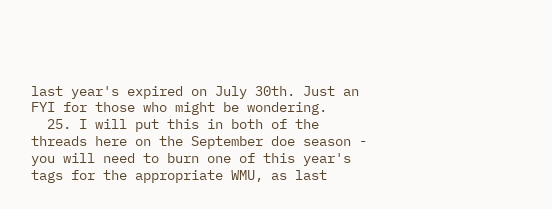last year's expired on July 30th. Just an FYI for those who might be wondering.
  25. I will put this in both of the threads here on the September doe season - you will need to burn one of this year's tags for the appropriate WMU, as last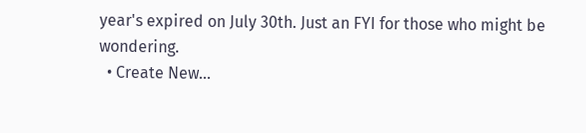year's expired on July 30th. Just an FYI for those who might be wondering.
  • Create New...